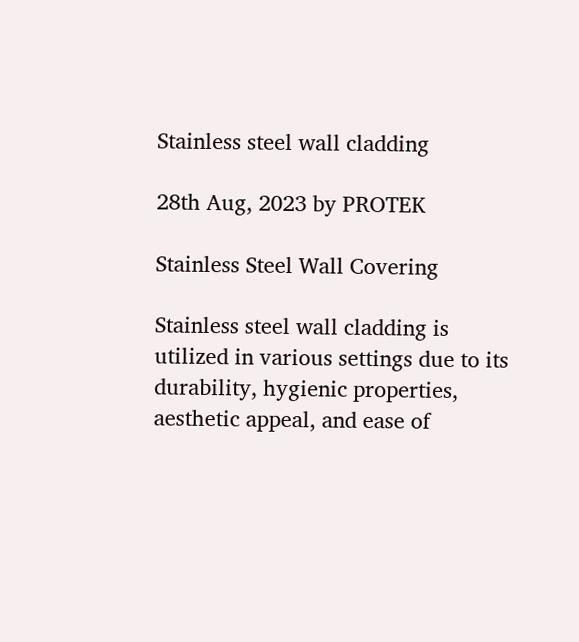Stainless steel wall cladding

28th Aug, 2023 by PROTEK

Stainless Steel Wall Covering

Stainless steel wall cladding is utilized in various settings due to its durability, hygienic properties, aesthetic appeal, and ease of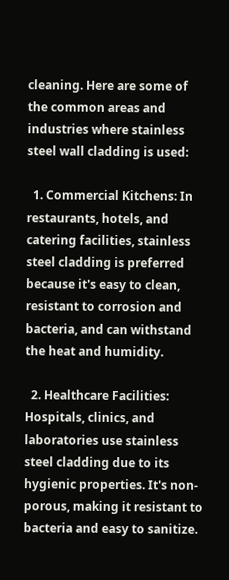cleaning. Here are some of the common areas and industries where stainless steel wall cladding is used:

  1. Commercial Kitchens: In restaurants, hotels, and catering facilities, stainless steel cladding is preferred because it's easy to clean, resistant to corrosion and bacteria, and can withstand the heat and humidity.

  2. Healthcare Facilities: Hospitals, clinics, and laboratories use stainless steel cladding due to its hygienic properties. It's non-porous, making it resistant to bacteria and easy to sanitize.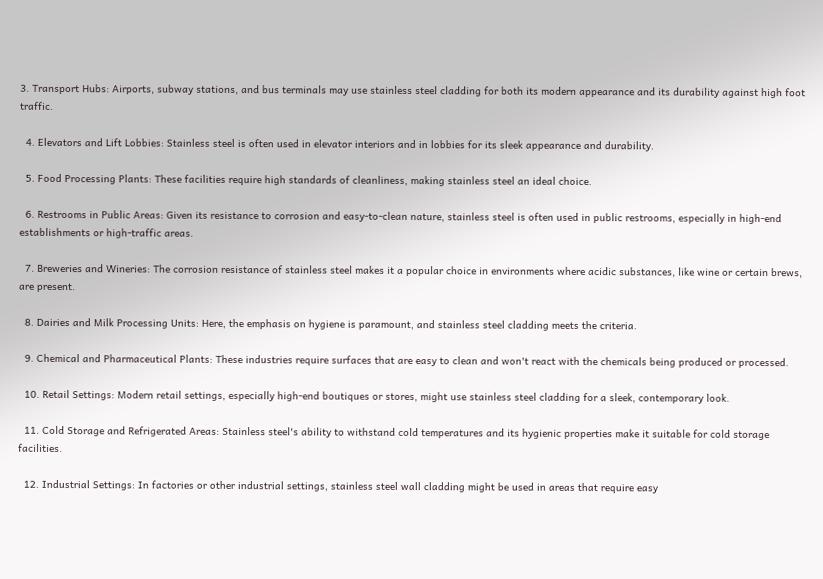3. Transport Hubs: Airports, subway stations, and bus terminals may use stainless steel cladding for both its modern appearance and its durability against high foot traffic.

  4. Elevators and Lift Lobbies: Stainless steel is often used in elevator interiors and in lobbies for its sleek appearance and durability.

  5. Food Processing Plants: These facilities require high standards of cleanliness, making stainless steel an ideal choice.

  6. Restrooms in Public Areas: Given its resistance to corrosion and easy-to-clean nature, stainless steel is often used in public restrooms, especially in high-end establishments or high-traffic areas.

  7. Breweries and Wineries: The corrosion resistance of stainless steel makes it a popular choice in environments where acidic substances, like wine or certain brews, are present.

  8. Dairies and Milk Processing Units: Here, the emphasis on hygiene is paramount, and stainless steel cladding meets the criteria.

  9. Chemical and Pharmaceutical Plants: These industries require surfaces that are easy to clean and won't react with the chemicals being produced or processed.

  10. Retail Settings: Modern retail settings, especially high-end boutiques or stores, might use stainless steel cladding for a sleek, contemporary look.

  11. Cold Storage and Refrigerated Areas: Stainless steel's ability to withstand cold temperatures and its hygienic properties make it suitable for cold storage facilities.

  12. Industrial Settings: In factories or other industrial settings, stainless steel wall cladding might be used in areas that require easy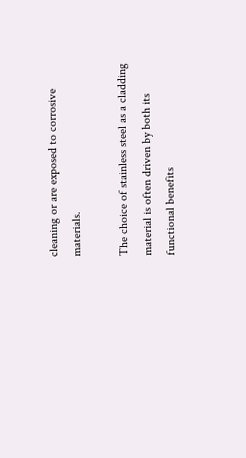cleaning or are exposed to corrosive materials.

The choice of stainless steel as a cladding material is often driven by both its functional benefits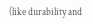(like durability and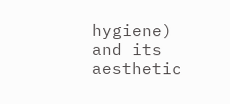hygiene) and its aesthetic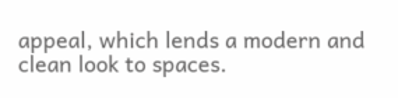appeal, which lends a modern and clean look to spaces.